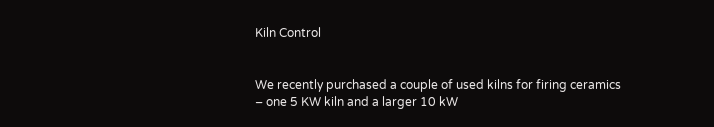Kiln Control


We recently purchased a couple of used kilns for firing ceramics – one 5 KW kiln and a larger 10 kW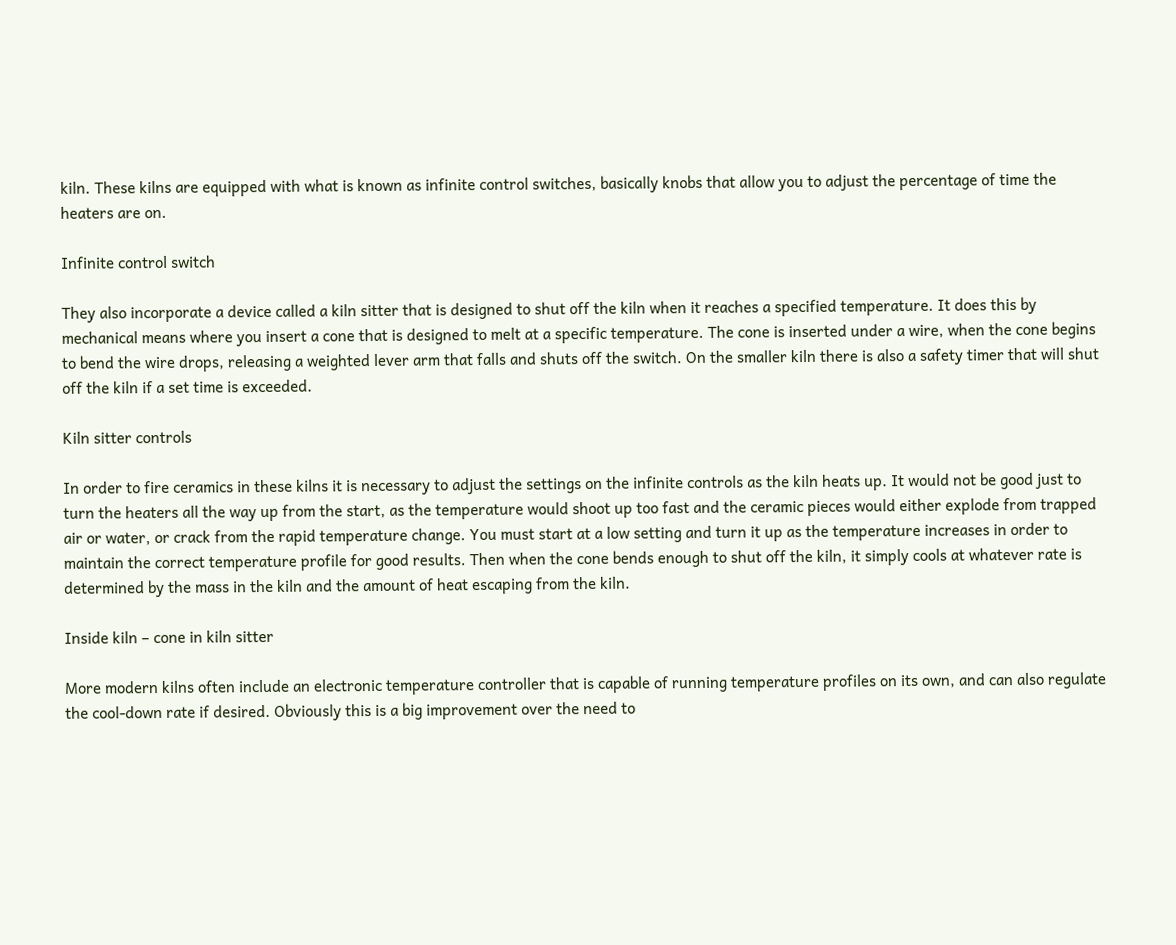kiln. These kilns are equipped with what is known as infinite control switches, basically knobs that allow you to adjust the percentage of time the heaters are on.

Infinite control switch

They also incorporate a device called a kiln sitter that is designed to shut off the kiln when it reaches a specified temperature. It does this by mechanical means where you insert a cone that is designed to melt at a specific temperature. The cone is inserted under a wire, when the cone begins to bend the wire drops, releasing a weighted lever arm that falls and shuts off the switch. On the smaller kiln there is also a safety timer that will shut off the kiln if a set time is exceeded.

Kiln sitter controls

In order to fire ceramics in these kilns it is necessary to adjust the settings on the infinite controls as the kiln heats up. It would not be good just to turn the heaters all the way up from the start, as the temperature would shoot up too fast and the ceramic pieces would either explode from trapped air or water, or crack from the rapid temperature change. You must start at a low setting and turn it up as the temperature increases in order to maintain the correct temperature profile for good results. Then when the cone bends enough to shut off the kiln, it simply cools at whatever rate is determined by the mass in the kiln and the amount of heat escaping from the kiln.

Inside kiln – cone in kiln sitter

More modern kilns often include an electronic temperature controller that is capable of running temperature profiles on its own, and can also regulate the cool-down rate if desired. Obviously this is a big improvement over the need to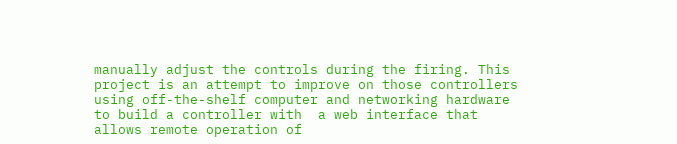manually adjust the controls during the firing. This project is an attempt to improve on those controllers using off-the-shelf computer and networking hardware to build a controller with  a web interface that allows remote operation of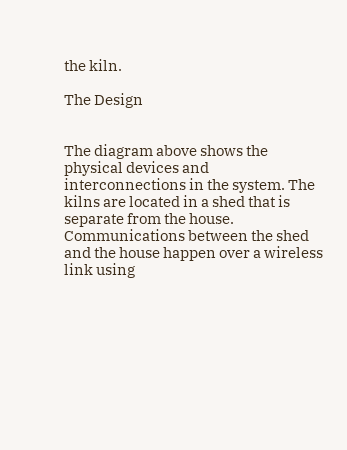the kiln.

The Design


The diagram above shows the physical devices and interconnections in the system. The kilns are located in a shed that is separate from the house. Communications between the shed and the house happen over a wireless link using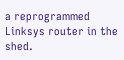a reprogrammed Linksys router in the shed.